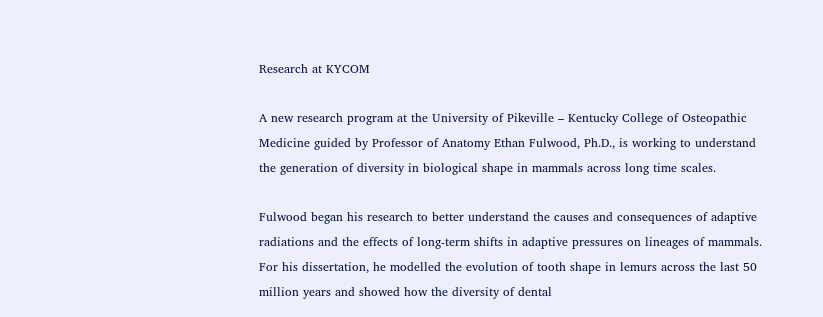Research at KYCOM

A new research program at the University of Pikeville – Kentucky College of Osteopathic Medicine guided by Professor of Anatomy Ethan Fulwood, Ph.D., is working to understand the generation of diversity in biological shape in mammals across long time scales.

Fulwood began his research to better understand the causes and consequences of adaptive radiations and the effects of long-term shifts in adaptive pressures on lineages of mammals. For his dissertation, he modelled the evolution of tooth shape in lemurs across the last 50 million years and showed how the diversity of dental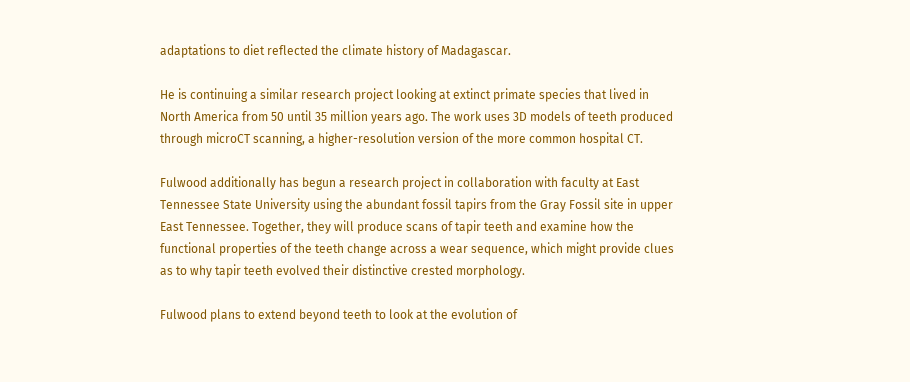adaptations to diet reflected the climate history of Madagascar.

He is continuing a similar research project looking at extinct primate species that lived in North America from 50 until 35 million years ago. The work uses 3D models of teeth produced through microCT scanning, a higher-resolution version of the more common hospital CT.

Fulwood additionally has begun a research project in collaboration with faculty at East Tennessee State University using the abundant fossil tapirs from the Gray Fossil site in upper East Tennessee. Together, they will produce scans of tapir teeth and examine how the functional properties of the teeth change across a wear sequence, which might provide clues as to why tapir teeth evolved their distinctive crested morphology.

Fulwood plans to extend beyond teeth to look at the evolution of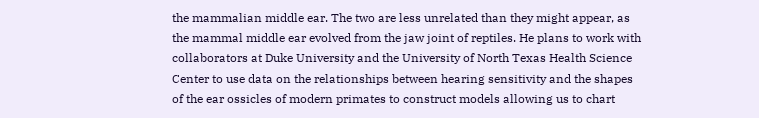the mammalian middle ear. The two are less unrelated than they might appear, as the mammal middle ear evolved from the jaw joint of reptiles. He plans to work with collaborators at Duke University and the University of North Texas Health Science Center to use data on the relationships between hearing sensitivity and the shapes of the ear ossicles of modern primates to construct models allowing us to chart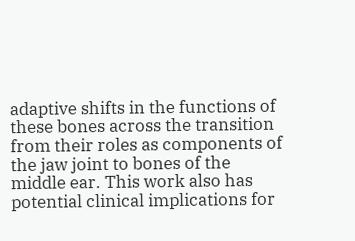adaptive shifts in the functions of these bones across the transition from their roles as components of the jaw joint to bones of the middle ear. This work also has potential clinical implications for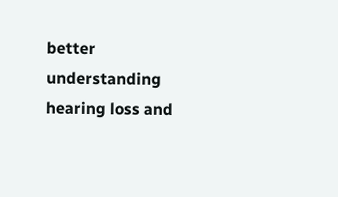better understanding hearing loss and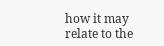how it may relate to the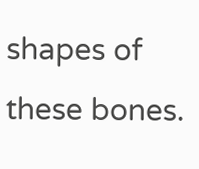shapes of these bones.